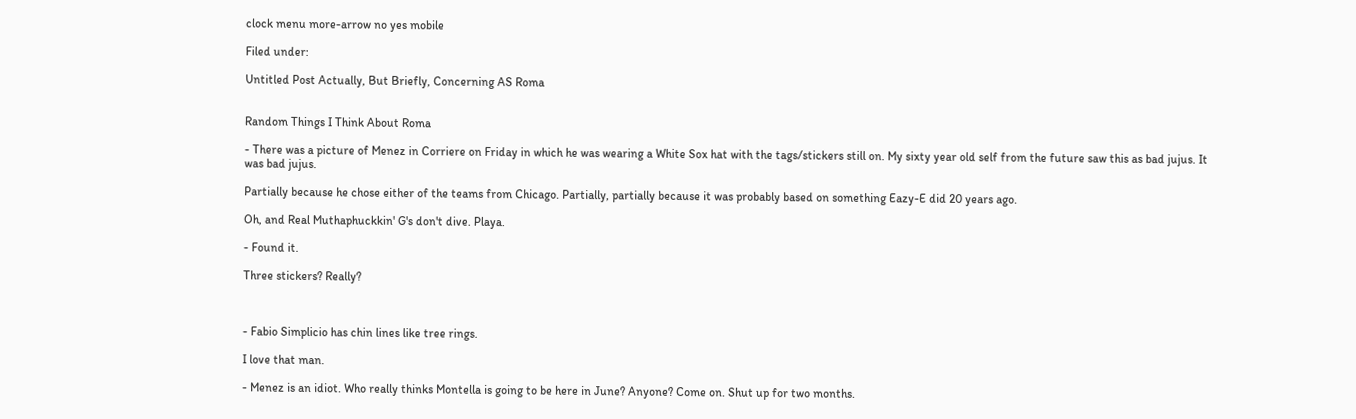clock menu more-arrow no yes mobile

Filed under:

Untitled Post Actually, But Briefly, Concerning AS Roma


Random Things I Think About Roma

- There was a picture of Menez in Corriere on Friday in which he was wearing a White Sox hat with the tags/stickers still on. My sixty year old self from the future saw this as bad jujus. It was bad jujus.

Partially because he chose either of the teams from Chicago. Partially, partially because it was probably based on something Eazy-E did 20 years ago.

Oh, and Real Muthaphuckkin' G's don't dive. Playa.

- Found it.

Three stickers? Really?



- Fabio Simplicio has chin lines like tree rings.

I love that man.

- Menez is an idiot. Who really thinks Montella is going to be here in June? Anyone? Come on. Shut up for two months.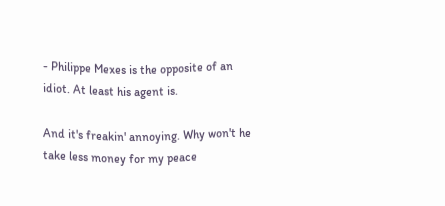- Philippe Mexes is the opposite of an idiot. At least his agent is.

And it's freakin' annoying. Why won't he take less money for my peace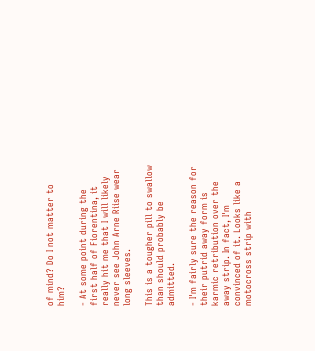of mind? Do I not matter to him?

- At some point during the first half of Fiorentina, it really hit me that I will likely never see John Arne Riise wear long sleeves.

This is a tougher pill to swallow than should probably be admitted.

- I'm fairly sure the reason for their putrid away form is karmic retribution over the away strip. In fact, I'm convinced of it. Looks like a motocross strip with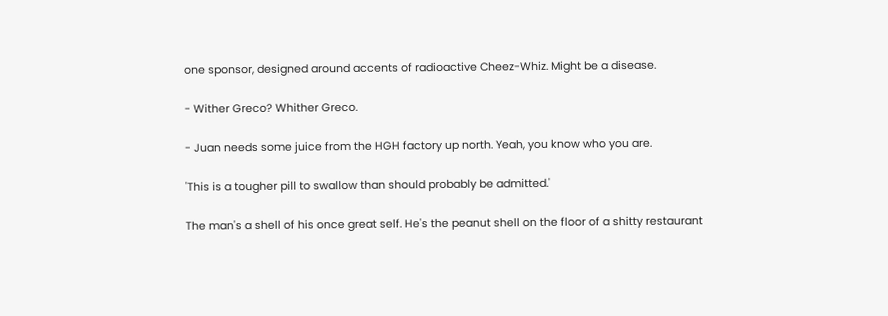one sponsor, designed around accents of radioactive Cheez-Whiz. Might be a disease.

- Wither Greco? Whither Greco.

- Juan needs some juice from the HGH factory up north. Yeah, you know who you are.

'This is a tougher pill to swallow than should probably be admitted.'

The man's a shell of his once great self. He's the peanut shell on the floor of a shitty restaurant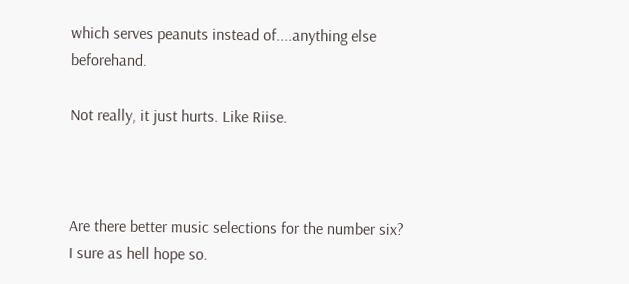which serves peanuts instead of....anything else beforehand.

Not really, it just hurts. Like Riise.



Are there better music selections for the number six? I sure as hell hope so.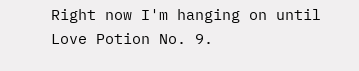Right now I'm hanging on until Love Potion No. 9.